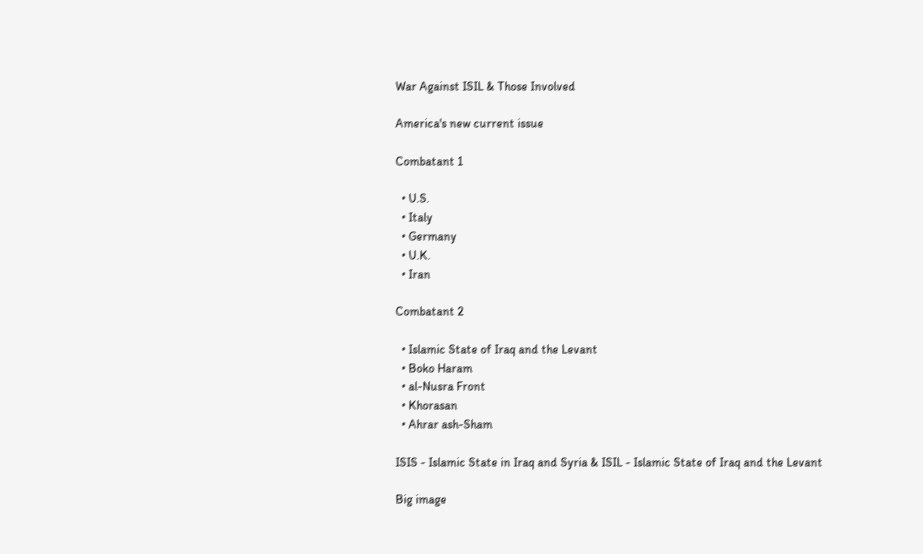War Against ISIL & Those Involved

America's new current issue

Combatant 1

  • U.S.
  • Italy
  • Germany
  • U.K.
  • Iran

Combatant 2

  • Islamic State of Iraq and the Levant
  • Boko Haram
  • al-Nusra Front
  • Khorasan
  • Ahrar ash-Sham

ISIS - Islamic State in Iraq and Syria & ISIL - Islamic State of Iraq and the Levant

Big image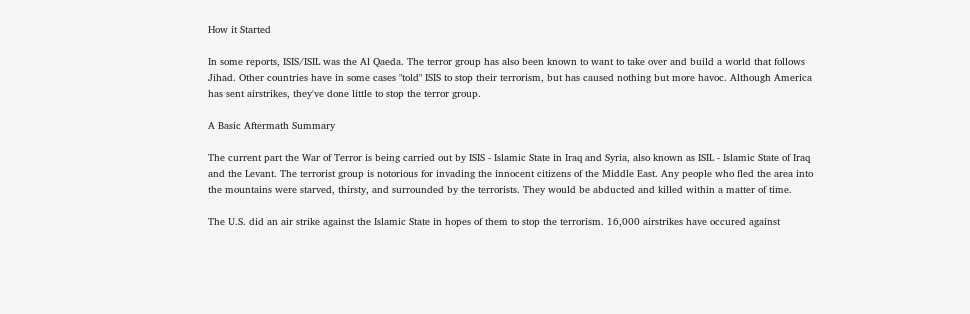How it Started

In some reports, ISIS/ISIL was the Al Qaeda. The terror group has also been known to want to take over and build a world that follows Jihad. Other countries have in some cases "told" ISIS to stop their terrorism, but has caused nothing but more havoc. Although America has sent airstrikes, they've done little to stop the terror group.

A Basic Aftermath Summary

The current part the War of Terror is being carried out by ISIS - Islamic State in Iraq and Syria, also known as ISIL - Islamic State of Iraq and the Levant. The terrorist group is notorious for invading the innocent citizens of the Middle East. Any people who fled the area into the mountains were starved, thirsty, and surrounded by the terrorists. They would be abducted and killed within a matter of time.

The U.S. did an air strike against the Islamic State in hopes of them to stop the terrorism. 16,000 airstrikes have occured against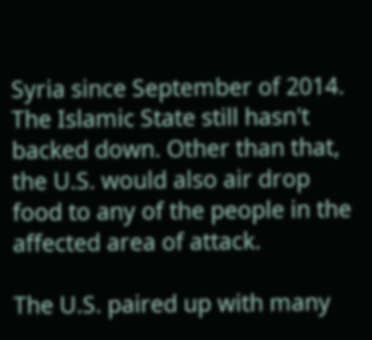Syria since September of 2014. The Islamic State still hasn't backed down. Other than that, the U.S. would also air drop food to any of the people in the affected area of attack.

The U.S. paired up with many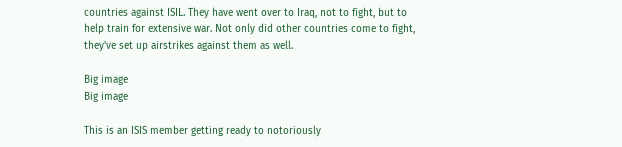countries against ISIL. They have went over to Iraq, not to fight, but to help train for extensive war. Not only did other countries come to fight, they've set up airstrikes against them as well.

Big image
Big image

This is an ISIS member getting ready to notoriously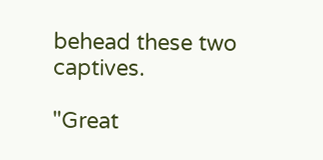behead these two captives.

"Great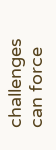challenges can force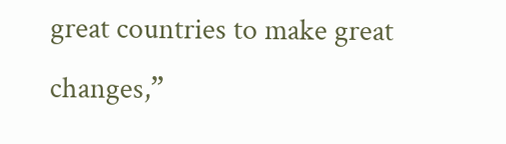great countries to make great changes,”